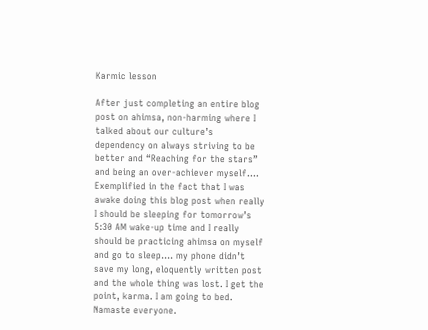Karmic lesson

After just completing an entire blog post on ahimsa, non-harming where I talked about our culture’s dependency on always striving to be better and “Reaching for the stars” and being an over-achiever myself…. Exemplified in the fact that I was awake doing this blog post when really I should be sleeping for tomorrow’s 5:30 AM wake-up time and I really should be practicing ahimsa on myself and go to sleep…. my phone didn’t save my long, eloquently written post and the whole thing was lost. I get the point, karma. I am going to bed. Namaste everyone.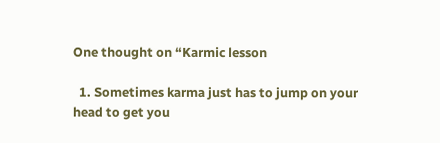One thought on “Karmic lesson

  1. Sometimes karma just has to jump on your head to get you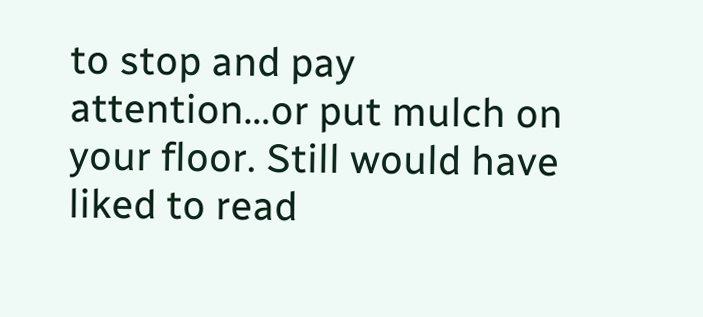to stop and pay attention…or put mulch on your floor. Still would have liked to read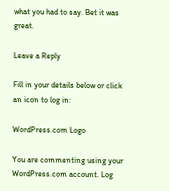what you had to say. Bet it was great.

Leave a Reply

Fill in your details below or click an icon to log in:

WordPress.com Logo

You are commenting using your WordPress.com account. Log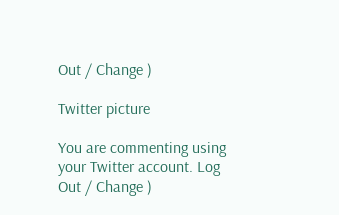Out / Change )

Twitter picture

You are commenting using your Twitter account. Log Out / Change )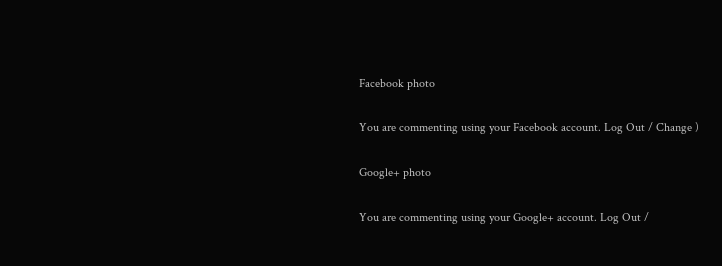Facebook photo

You are commenting using your Facebook account. Log Out / Change )

Google+ photo

You are commenting using your Google+ account. Log Out /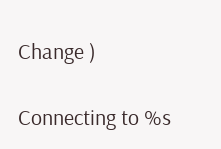Change )

Connecting to %s